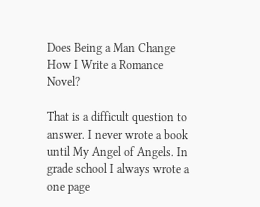Does Being a Man Change How I Write a Romance Novel?

That is a difficult question to answer. I never wrote a book until My Angel of Angels. In grade school I always wrote a one page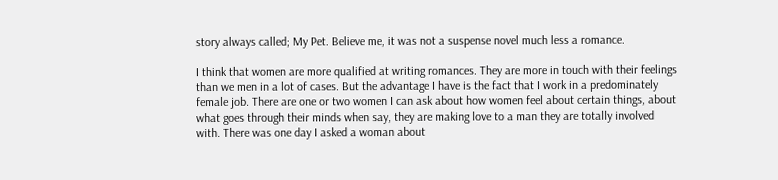story always called; My Pet. Believe me, it was not a suspense novel much less a romance.

I think that women are more qualified at writing romances. They are more in touch with their feelings than we men in a lot of cases. But the advantage I have is the fact that I work in a predominately female job. There are one or two women I can ask about how women feel about certain things, about what goes through their minds when say, they are making love to a man they are totally involved with. There was one day I asked a woman about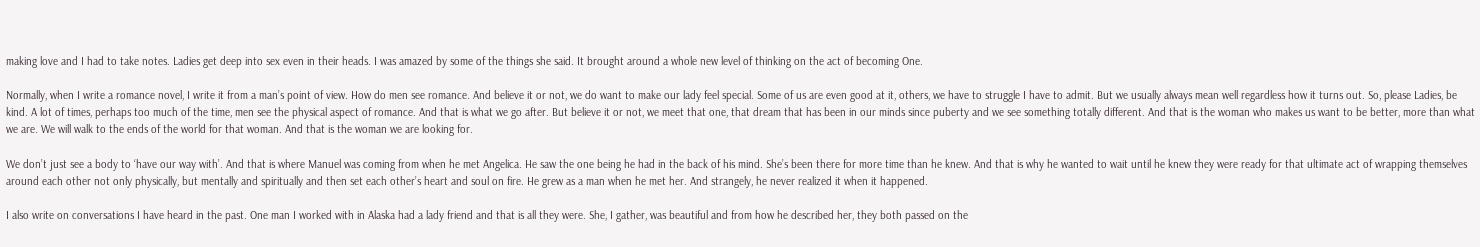making love and I had to take notes. Ladies get deep into sex even in their heads. I was amazed by some of the things she said. It brought around a whole new level of thinking on the act of becoming One.

Normally, when I write a romance novel, I write it from a man’s point of view. How do men see romance. And believe it or not, we do want to make our lady feel special. Some of us are even good at it, others, we have to struggle I have to admit. But we usually always mean well regardless how it turns out. So, please Ladies, be kind. A lot of times, perhaps too much of the time, men see the physical aspect of romance. And that is what we go after. But believe it or not, we meet that one, that dream that has been in our minds since puberty and we see something totally different. And that is the woman who makes us want to be better, more than what we are. We will walk to the ends of the world for that woman. And that is the woman we are looking for.

We don’t just see a body to ‘have our way with’. And that is where Manuel was coming from when he met Angelica. He saw the one being he had in the back of his mind. She’s been there for more time than he knew. And that is why he wanted to wait until he knew they were ready for that ultimate act of wrapping themselves around each other not only physically, but mentally and spiritually and then set each other’s heart and soul on fire. He grew as a man when he met her. And strangely, he never realized it when it happened.

I also write on conversations I have heard in the past. One man I worked with in Alaska had a lady friend and that is all they were. She, I gather, was beautiful and from how he described her, they both passed on the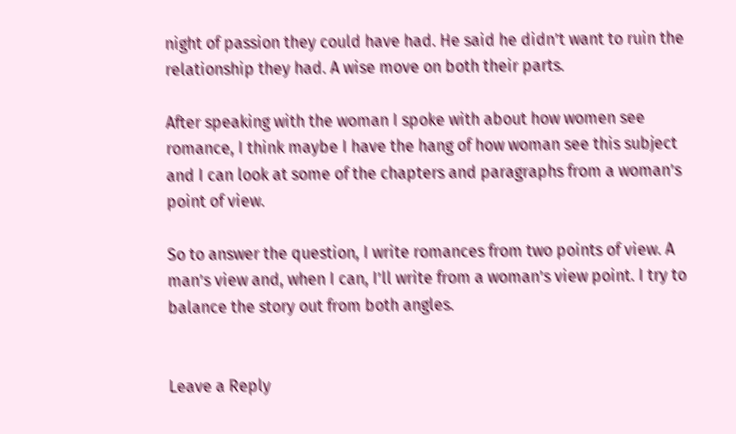night of passion they could have had. He said he didn’t want to ruin the relationship they had. A wise move on both their parts.

After speaking with the woman I spoke with about how women see romance, I think maybe I have the hang of how woman see this subject and I can look at some of the chapters and paragraphs from a woman’s point of view.

So to answer the question, I write romances from two points of view. A man’s view and, when I can, I’ll write from a woman’s view point. I try to balance the story out from both angles.


Leave a Reply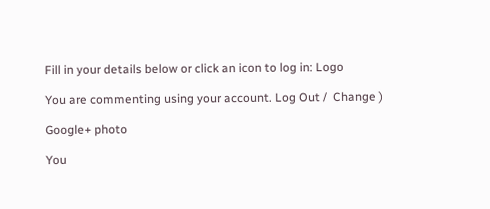Fill in your details below or click an icon to log in: Logo

You are commenting using your account. Log Out /  Change )

Google+ photo

You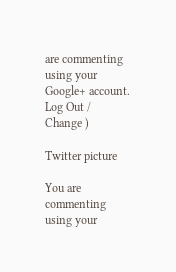are commenting using your Google+ account. Log Out /  Change )

Twitter picture

You are commenting using your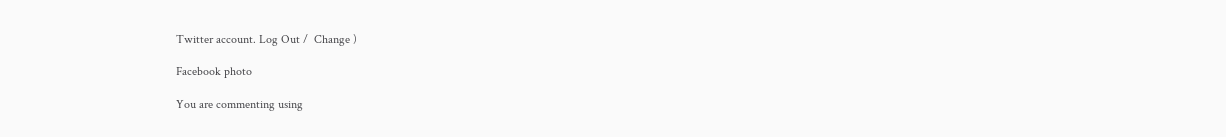Twitter account. Log Out /  Change )

Facebook photo

You are commenting using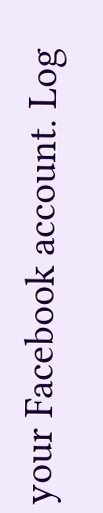your Facebook account. Log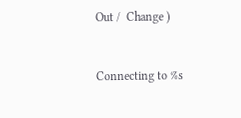Out /  Change )


Connecting to %s